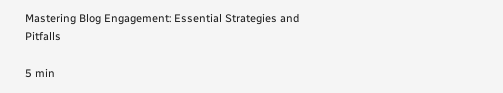Mastering Blog Engagement: Essential Strategies and Pitfalls

5 min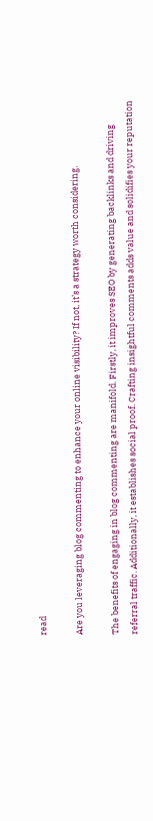read

Are you leveraging blog commenting to enhance your online visibility? If not, it’s a strategy worth considering.

The benefits of engaging in blog commenting are manifold. Firstly, it improves SEO by generating backlinks and driving referral traffic. Additionally, it establishes social proof. Crafting insightful comments adds value and solidifies your reputation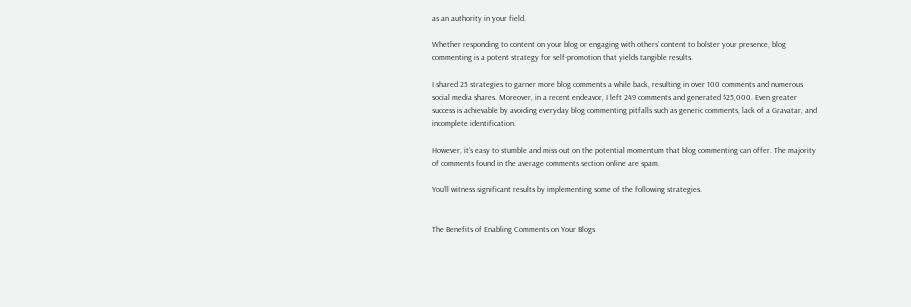as an authority in your field.

Whether responding to content on your blog or engaging with others’ content to bolster your presence, blog commenting is a potent strategy for self-promotion that yields tangible results.

I shared 25 strategies to garner more blog comments a while back, resulting in over 100 comments and numerous social media shares. Moreover, in a recent endeavor, I left 249 comments and generated $25,000. Even greater success is achievable by avoiding everyday blog commenting pitfalls such as generic comments, lack of a Gravatar, and incomplete identification.

However, it’s easy to stumble and miss out on the potential momentum that blog commenting can offer. The majority of comments found in the average comments section online are spam.

You’ll witness significant results by implementing some of the following strategies.


The Benefits of Enabling Comments on Your Blogs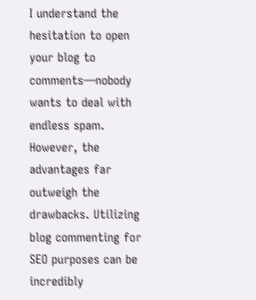I understand the hesitation to open your blog to comments—nobody wants to deal with endless spam. However, the advantages far outweigh the drawbacks. Utilizing blog commenting for SEO purposes can be incredibly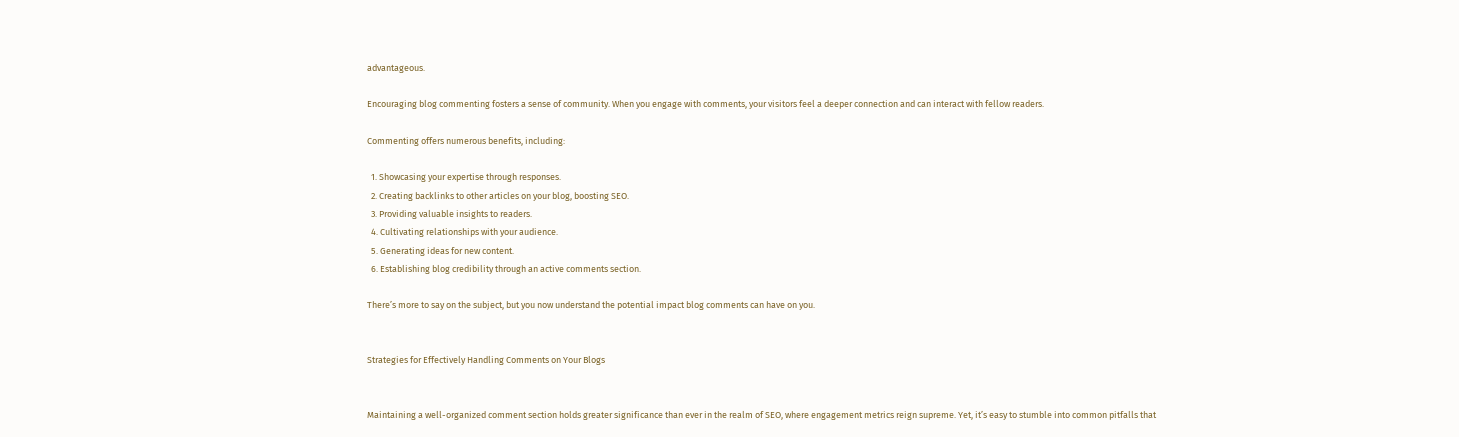advantageous.

Encouraging blog commenting fosters a sense of community. When you engage with comments, your visitors feel a deeper connection and can interact with fellow readers.

Commenting offers numerous benefits, including:

  1. Showcasing your expertise through responses.
  2. Creating backlinks to other articles on your blog, boosting SEO.
  3. Providing valuable insights to readers.
  4. Cultivating relationships with your audience.
  5. Generating ideas for new content.
  6. Establishing blog credibility through an active comments section.

There’s more to say on the subject, but you now understand the potential impact blog comments can have on you.


Strategies for Effectively Handling Comments on Your Blogs


Maintaining a well-organized comment section holds greater significance than ever in the realm of SEO, where engagement metrics reign supreme. Yet, it’s easy to stumble into common pitfalls that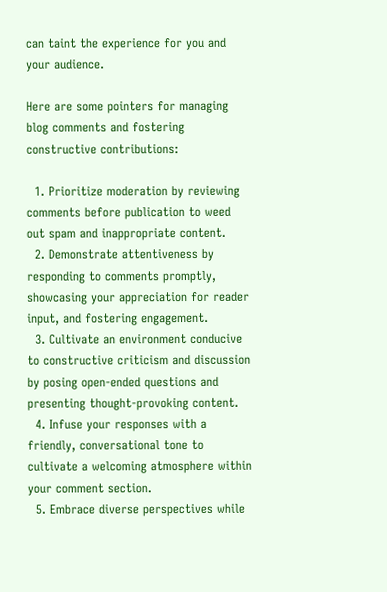can taint the experience for you and your audience.

Here are some pointers for managing blog comments and fostering constructive contributions:

  1. Prioritize moderation by reviewing comments before publication to weed out spam and inappropriate content.
  2. Demonstrate attentiveness by responding to comments promptly, showcasing your appreciation for reader input, and fostering engagement.
  3. Cultivate an environment conducive to constructive criticism and discussion by posing open-ended questions and presenting thought-provoking content.
  4. Infuse your responses with a friendly, conversational tone to cultivate a welcoming atmosphere within your comment section.
  5. Embrace diverse perspectives while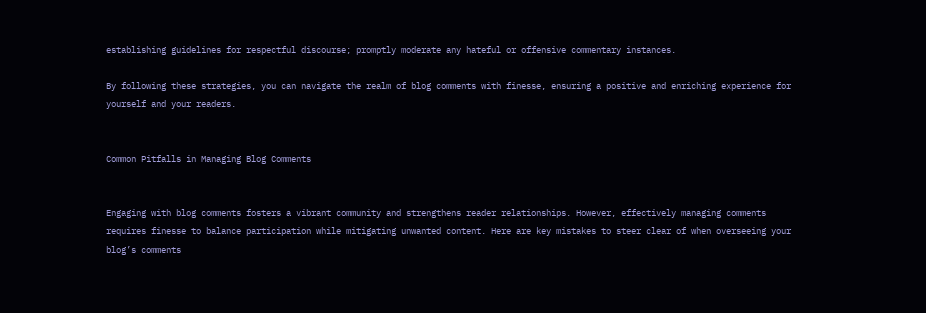establishing guidelines for respectful discourse; promptly moderate any hateful or offensive commentary instances.

By following these strategies, you can navigate the realm of blog comments with finesse, ensuring a positive and enriching experience for yourself and your readers.


Common Pitfalls in Managing Blog Comments


Engaging with blog comments fosters a vibrant community and strengthens reader relationships. However, effectively managing comments requires finesse to balance participation while mitigating unwanted content. Here are key mistakes to steer clear of when overseeing your blog’s comments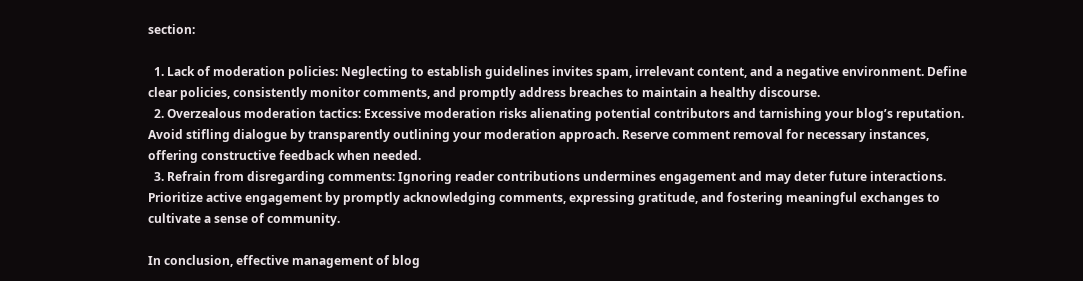section:

  1. Lack of moderation policies: Neglecting to establish guidelines invites spam, irrelevant content, and a negative environment. Define clear policies, consistently monitor comments, and promptly address breaches to maintain a healthy discourse.
  2. Overzealous moderation tactics: Excessive moderation risks alienating potential contributors and tarnishing your blog’s reputation. Avoid stifling dialogue by transparently outlining your moderation approach. Reserve comment removal for necessary instances, offering constructive feedback when needed.
  3. Refrain from disregarding comments: Ignoring reader contributions undermines engagement and may deter future interactions. Prioritize active engagement by promptly acknowledging comments, expressing gratitude, and fostering meaningful exchanges to cultivate a sense of community.

In conclusion, effective management of blog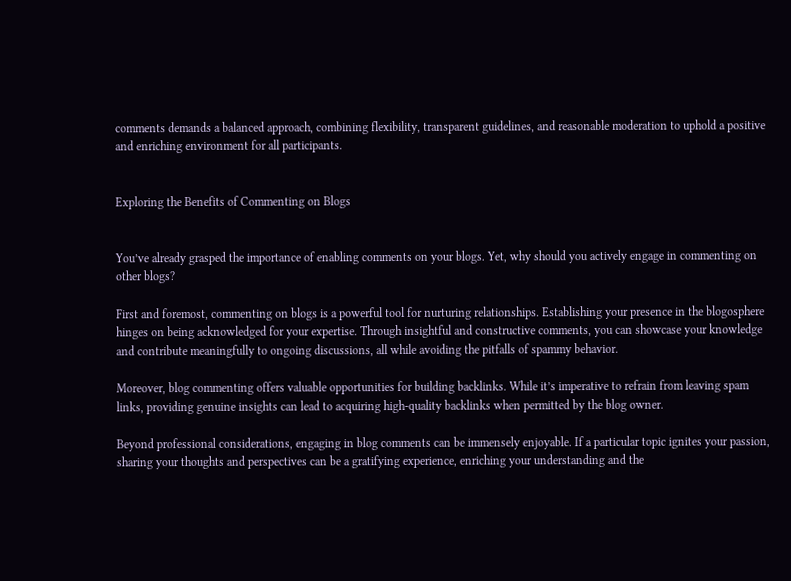comments demands a balanced approach, combining flexibility, transparent guidelines, and reasonable moderation to uphold a positive and enriching environment for all participants.


Exploring the Benefits of Commenting on Blogs


You’ve already grasped the importance of enabling comments on your blogs. Yet, why should you actively engage in commenting on other blogs?

First and foremost, commenting on blogs is a powerful tool for nurturing relationships. Establishing your presence in the blogosphere hinges on being acknowledged for your expertise. Through insightful and constructive comments, you can showcase your knowledge and contribute meaningfully to ongoing discussions, all while avoiding the pitfalls of spammy behavior.

Moreover, blog commenting offers valuable opportunities for building backlinks. While it’s imperative to refrain from leaving spam links, providing genuine insights can lead to acquiring high-quality backlinks when permitted by the blog owner.

Beyond professional considerations, engaging in blog comments can be immensely enjoyable. If a particular topic ignites your passion, sharing your thoughts and perspectives can be a gratifying experience, enriching your understanding and the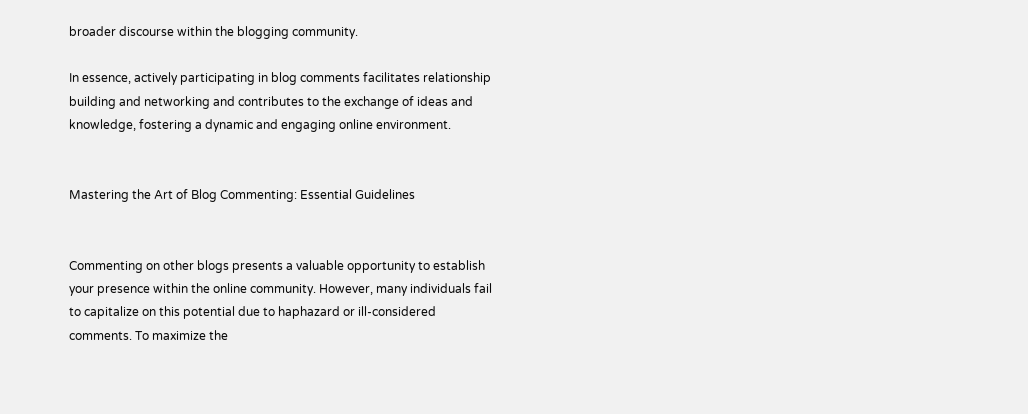broader discourse within the blogging community.

In essence, actively participating in blog comments facilitates relationship building and networking and contributes to the exchange of ideas and knowledge, fostering a dynamic and engaging online environment.


Mastering the Art of Blog Commenting: Essential Guidelines


Commenting on other blogs presents a valuable opportunity to establish your presence within the online community. However, many individuals fail to capitalize on this potential due to haphazard or ill-considered comments. To maximize the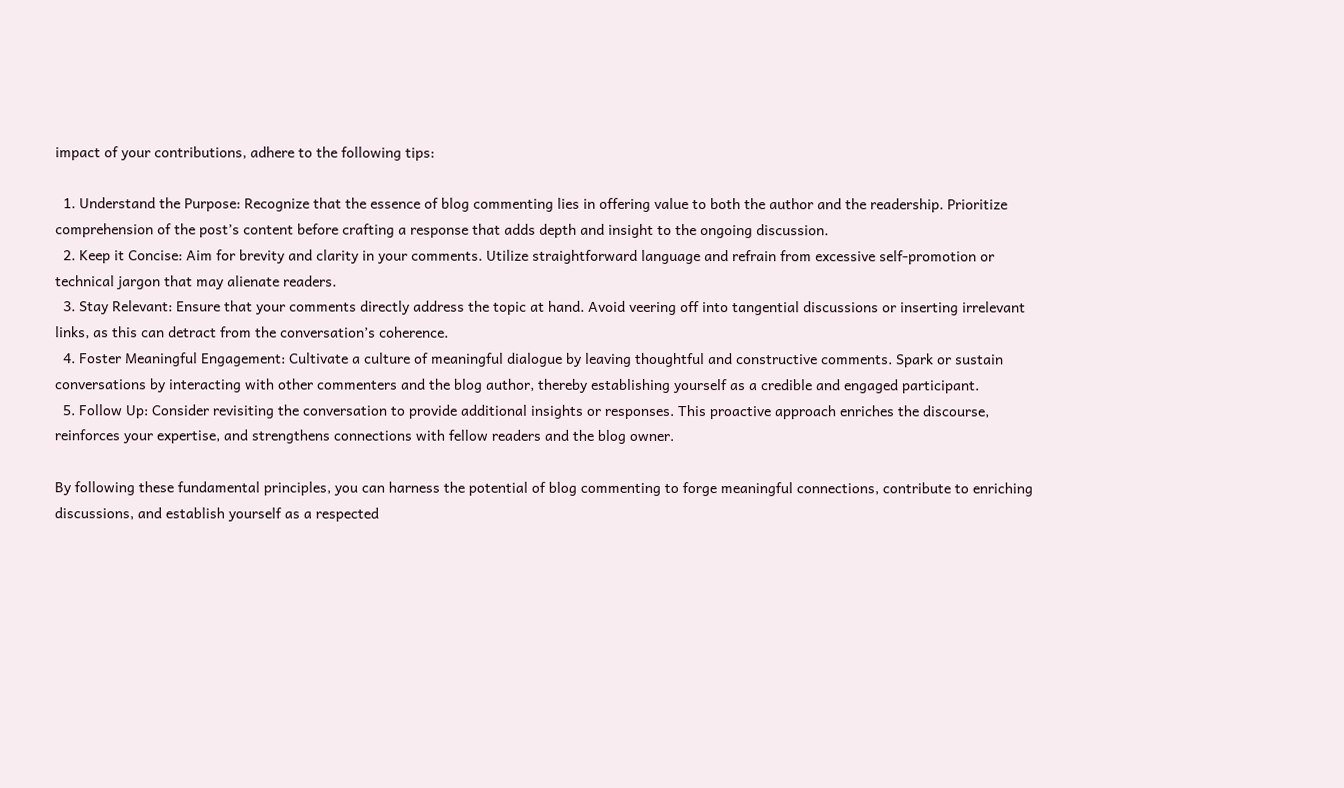impact of your contributions, adhere to the following tips:

  1. Understand the Purpose: Recognize that the essence of blog commenting lies in offering value to both the author and the readership. Prioritize comprehension of the post’s content before crafting a response that adds depth and insight to the ongoing discussion.
  2. Keep it Concise: Aim for brevity and clarity in your comments. Utilize straightforward language and refrain from excessive self-promotion or technical jargon that may alienate readers.
  3. Stay Relevant: Ensure that your comments directly address the topic at hand. Avoid veering off into tangential discussions or inserting irrelevant links, as this can detract from the conversation’s coherence.
  4. Foster Meaningful Engagement: Cultivate a culture of meaningful dialogue by leaving thoughtful and constructive comments. Spark or sustain conversations by interacting with other commenters and the blog author, thereby establishing yourself as a credible and engaged participant.
  5. Follow Up: Consider revisiting the conversation to provide additional insights or responses. This proactive approach enriches the discourse, reinforces your expertise, and strengthens connections with fellow readers and the blog owner.

By following these fundamental principles, you can harness the potential of blog commenting to forge meaningful connections, contribute to enriching discussions, and establish yourself as a respected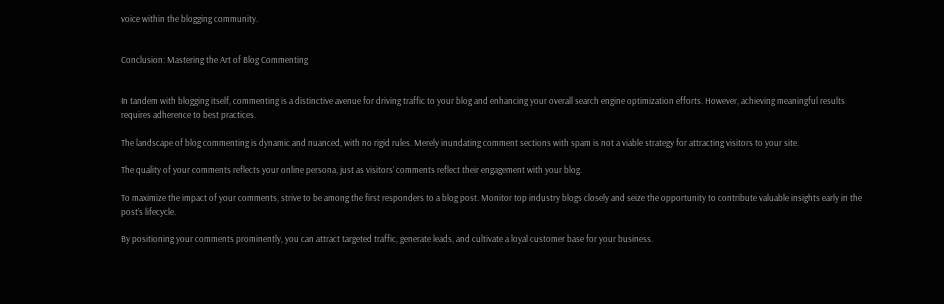voice within the blogging community.


Conclusion: Mastering the Art of Blog Commenting


In tandem with blogging itself, commenting is a distinctive avenue for driving traffic to your blog and enhancing your overall search engine optimization efforts. However, achieving meaningful results requires adherence to best practices.

The landscape of blog commenting is dynamic and nuanced, with no rigid rules. Merely inundating comment sections with spam is not a viable strategy for attracting visitors to your site.

The quality of your comments reflects your online persona, just as visitors’ comments reflect their engagement with your blog.

To maximize the impact of your comments, strive to be among the first responders to a blog post. Monitor top industry blogs closely and seize the opportunity to contribute valuable insights early in the post’s lifecycle.

By positioning your comments prominently, you can attract targeted traffic, generate leads, and cultivate a loyal customer base for your business.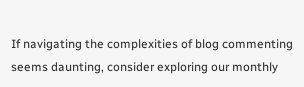If navigating the complexities of blog commenting seems daunting, consider exploring our monthly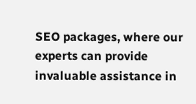SEO packages, where our experts can provide invaluable assistance in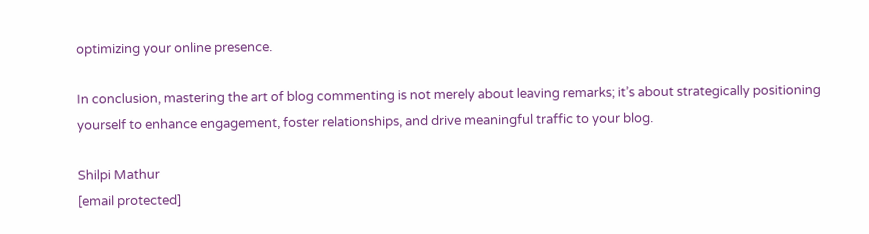optimizing your online presence.

In conclusion, mastering the art of blog commenting is not merely about leaving remarks; it’s about strategically positioning yourself to enhance engagement, foster relationships, and drive meaningful traffic to your blog.

Shilpi Mathur
[email protected]